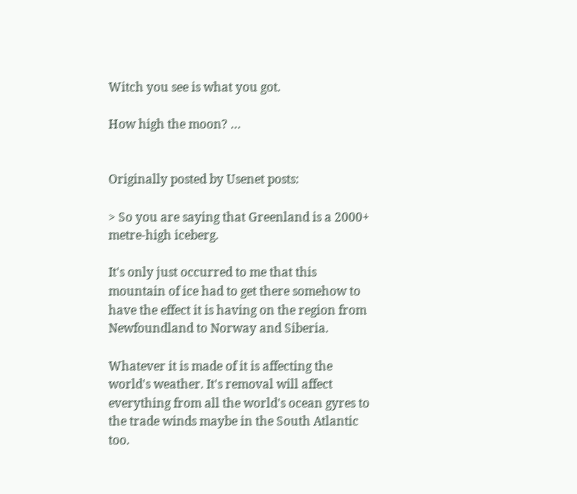Witch you see is what you got.

How high the moon? …


Originally posted by Usenet posts:

> So you are saying that Greenland is a 2000+ metre-high iceberg.

It's only just occurred to me that this mountain of ice had to get there somehow to have the effect it is having on the region from Newfoundland to Norway and Siberia.

Whatever it is made of it is affecting the world's weather. It's removal will affect everything from all the world's ocean gyres to the trade winds maybe in the South Atlantic too.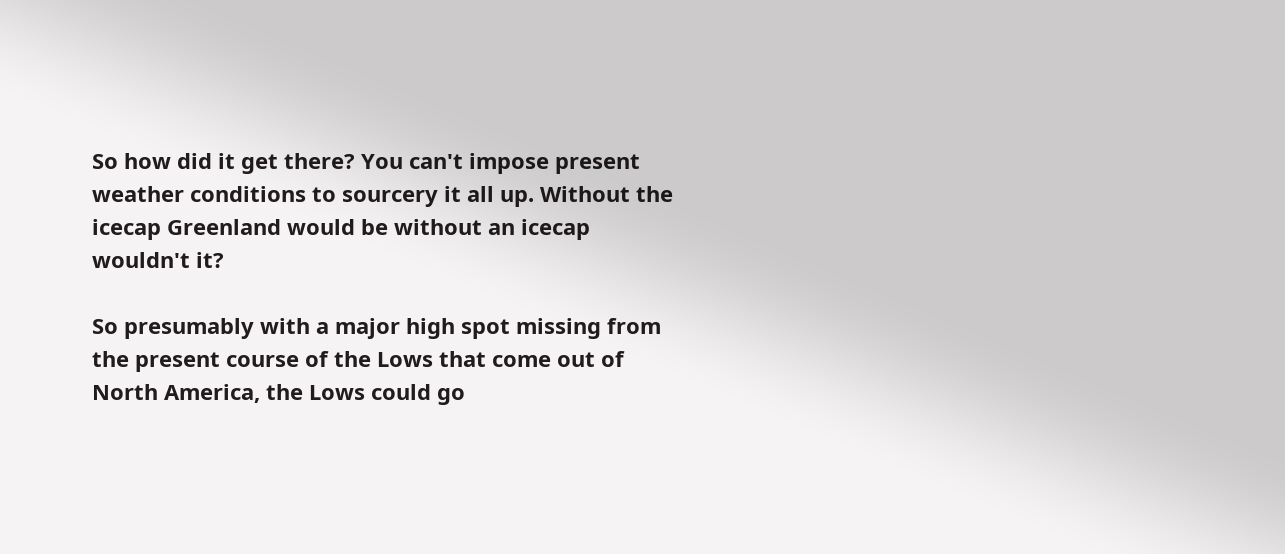So how did it get there? You can't impose present weather conditions to sourcery it all up. Without the icecap Greenland would be without an icecap wouldn't it?

So presumably with a major high spot missing from the present course of the Lows that come out of North America, the Lows could go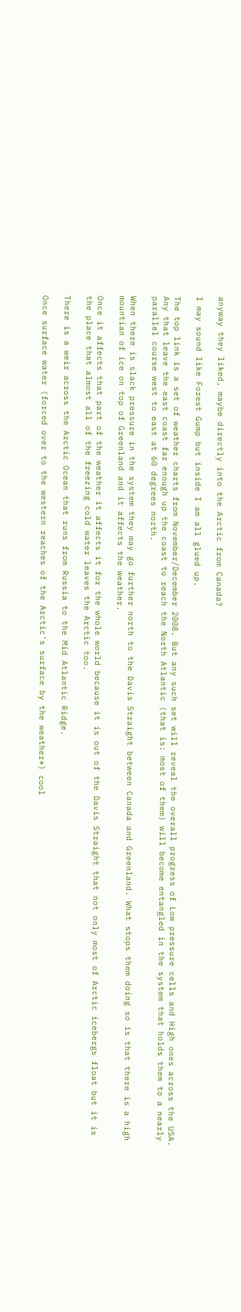anyway they liked, maybe directly into the Arctic from Canada?

I may sound like Forest Gump but inside I am all glued up.

The top link is a set of weather charts from November/December 2008. But any such set will reveal the overall progress of Low pressure cells and High ones across the USA. Any that leave the east coast far enough up the coast to reach the North Atlantic (that is: most of them) will become entangled in the system that holds them to a nearly parallel course west to east at 60 degrees north.

When there is slack pressure in the system they may go further north to the Davis Straight between Canada and Greenland. What stops them doing so is that there is a high mountian of ice on top of Greenland and it affects the weather.

Once it affects that part of the weather it affects it for the whole world because it is out of the Davis Straight that not only most of Arctic icebergs float but it is the place that almost all of the freezing cold water leaves the Arctic too.

There is a weir across the Arctic Ocean that runs from Russia to the Mid Atlantic Ridge.

Once surface water (forced over to the western reaches of the Arctic's surface by the weather*) cool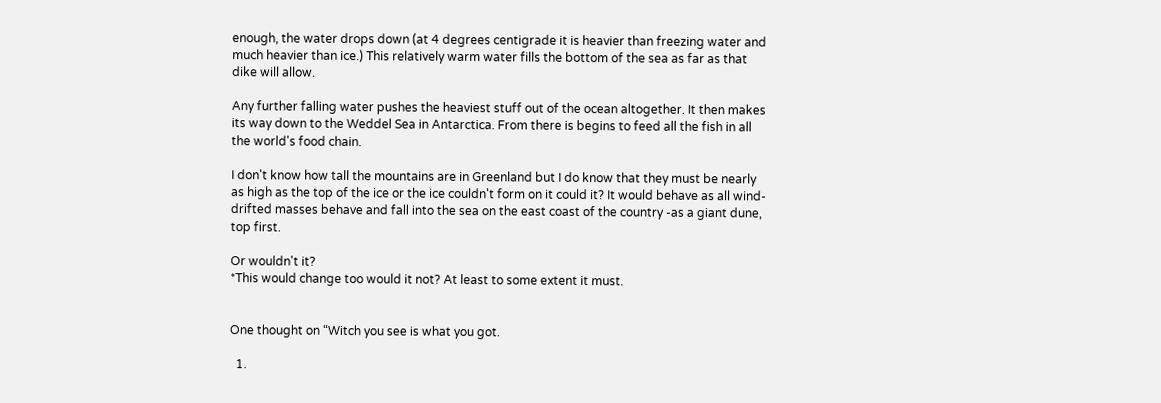enough, the water drops down (at 4 degrees centigrade it is heavier than freezing water and much heavier than ice.) This relatively warm water fills the bottom of the sea as far as that dike will allow.

Any further falling water pushes the heaviest stuff out of the ocean altogether. It then makes its way down to the Weddel Sea in Antarctica. From there is begins to feed all the fish in all the world's food chain.

I don't know how tall the mountains are in Greenland but I do know that they must be nearly as high as the top of the ice or the ice couldn't form on it could it? It would behave as all wind-drifted masses behave and fall into the sea on the east coast of the country -as a giant dune, top first.

Or wouldn't it?
*This would change too would it not? At least to some extent it must.


One thought on “Witch you see is what you got.

  1.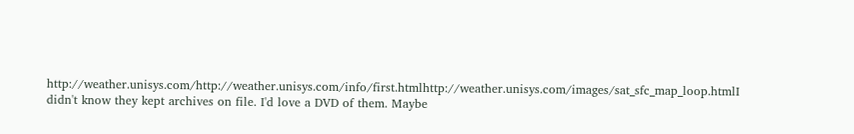http://weather.unisys.com/http://weather.unisys.com/info/first.htmlhttp://weather.unisys.com/images/sat_sfc_map_loop.htmlI didn't know they kept archives on file. I'd love a DVD of them. Maybe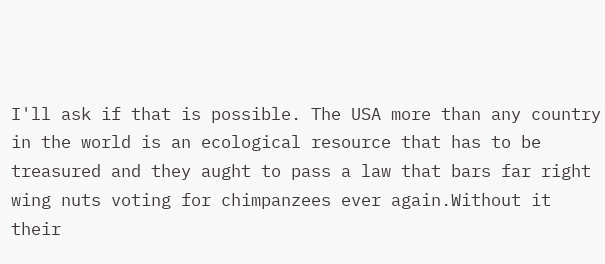I'll ask if that is possible. The USA more than any country in the world is an ecological resource that has to be treasured and they aught to pass a law that bars far right wing nuts voting for chimpanzees ever again.Without it their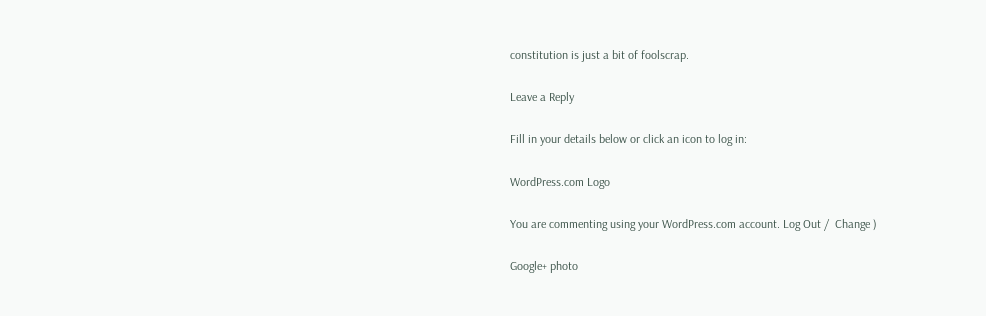constitution is just a bit of foolscrap.

Leave a Reply

Fill in your details below or click an icon to log in:

WordPress.com Logo

You are commenting using your WordPress.com account. Log Out /  Change )

Google+ photo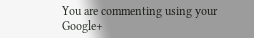You are commenting using your Google+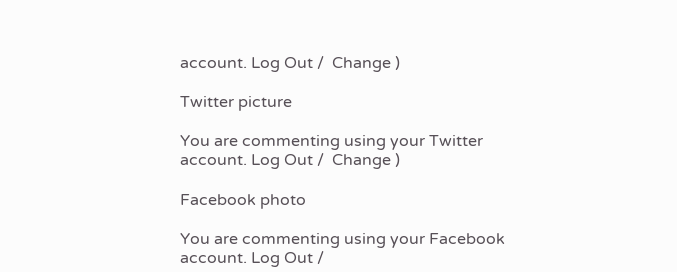account. Log Out /  Change )

Twitter picture

You are commenting using your Twitter account. Log Out /  Change )

Facebook photo

You are commenting using your Facebook account. Log Out /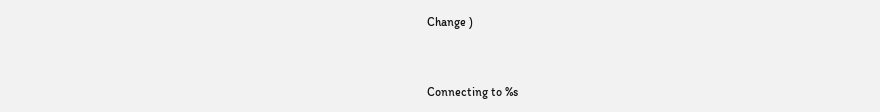Change )


Connecting to %s